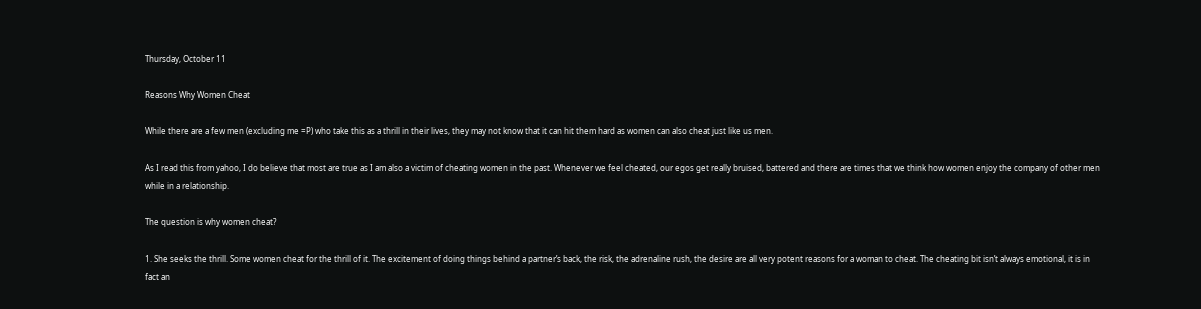Thursday, October 11

Reasons Why Women Cheat

While there are a few men (excluding me =P) who take this as a thrill in their lives, they may not know that it can hit them hard as women can also cheat just like us men.

As I read this from yahoo, I do believe that most are true as I am also a victim of cheating women in the past. Whenever we feel cheated, our egos get really bruised, battered and there are times that we think how women enjoy the company of other men while in a relationship.

The question is why women cheat?

1. She seeks the thrill. Some women cheat for the thrill of it. The excitement of doing things behind a partner’s back, the risk, the adrenaline rush, the desire are all very potent reasons for a woman to cheat. The cheating bit isn’t always emotional, it is in fact an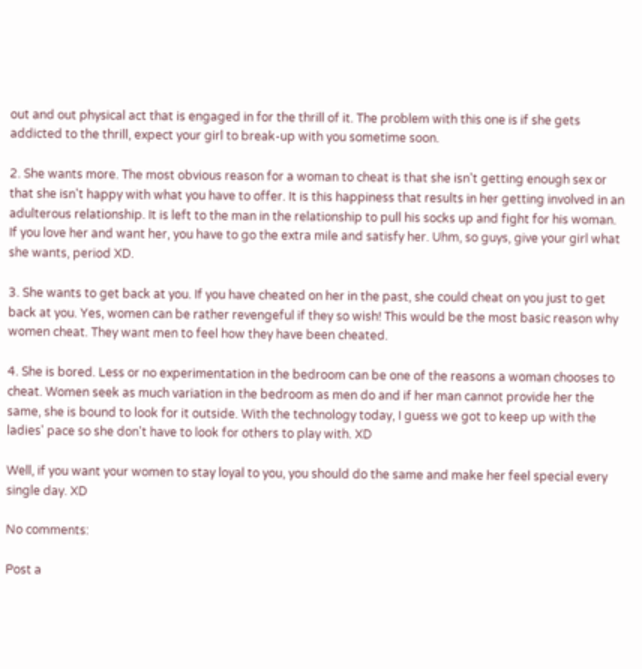out and out physical act that is engaged in for the thrill of it. The problem with this one is if she gets addicted to the thrill, expect your girl to break-up with you sometime soon.

2. She wants more. The most obvious reason for a woman to cheat is that she isn't getting enough sex or that she isn't happy with what you have to offer. It is this happiness that results in her getting involved in an adulterous relationship. It is left to the man in the relationship to pull his socks up and fight for his woman. If you love her and want her, you have to go the extra mile and satisfy her. Uhm, so guys, give your girl what she wants, period XD.

3. She wants to get back at you. If you have cheated on her in the past, she could cheat on you just to get back at you. Yes, women can be rather revengeful if they so wish! This would be the most basic reason why women cheat. They want men to feel how they have been cheated.

4. She is bored. Less or no experimentation in the bedroom can be one of the reasons a woman chooses to cheat. Women seek as much variation in the bedroom as men do and if her man cannot provide her the same, she is bound to look for it outside. With the technology today, I guess we got to keep up with the ladies' pace so she don't have to look for others to play with. XD

Well, if you want your women to stay loyal to you, you should do the same and make her feel special every single day. XD

No comments:

Post a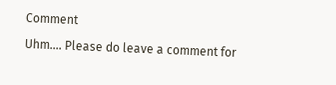Comment

Uhm.... Please do leave a comment for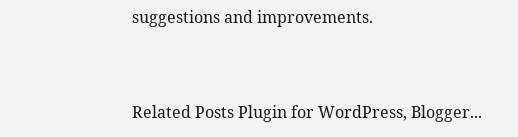suggestions and improvements.


Related Posts Plugin for WordPress, Blogger...